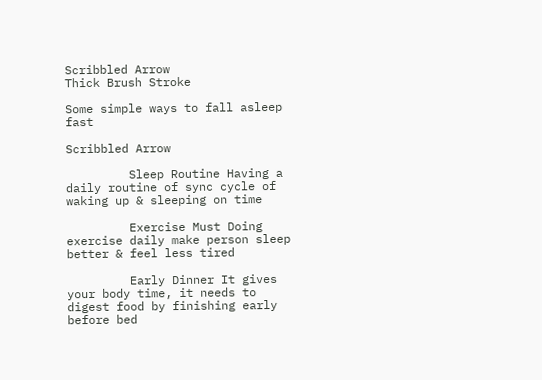Scribbled Arrow
Thick Brush Stroke

Some simple ways to fall asleep fast

Scribbled Arrow

         Sleep Routine Having a daily routine of sync cycle of waking up & sleeping on time

         Exercise Must Doing exercise daily make person sleep better & feel less tired

         Early Dinner It gives your body time, it needs to digest food by finishing early before bed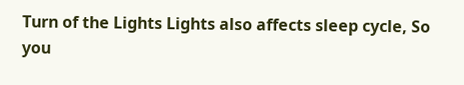Turn of the Lights Lights also affects sleep cycle, So you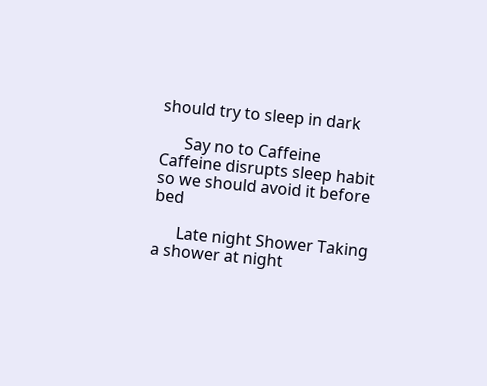should try to sleep in dark

      Say no to Caffeine Caffeine disrupts sleep habit so we should avoid it before bed

      Late night Shower Taking a shower at night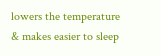lowers the temperature & makes easier to sleep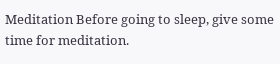Meditation Before going to sleep, give some time for meditation.